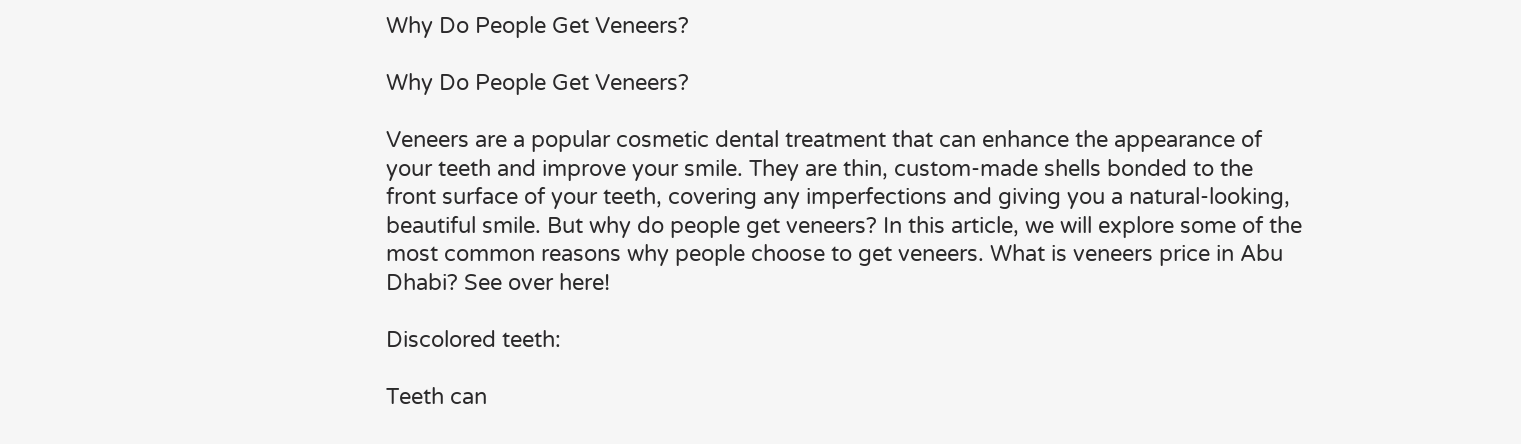Why Do People Get Veneers?

Why Do People Get Veneers?

Veneers are a popular cosmetic dental treatment that can enhance the appearance of your teeth and improve your smile. They are thin, custom-made shells bonded to the front surface of your teeth, covering any imperfections and giving you a natural-looking, beautiful smile. But why do people get veneers? In this article, we will explore some of the most common reasons why people choose to get veneers. What is veneers price in Abu Dhabi? See over here!

Discolored teeth:

Teeth can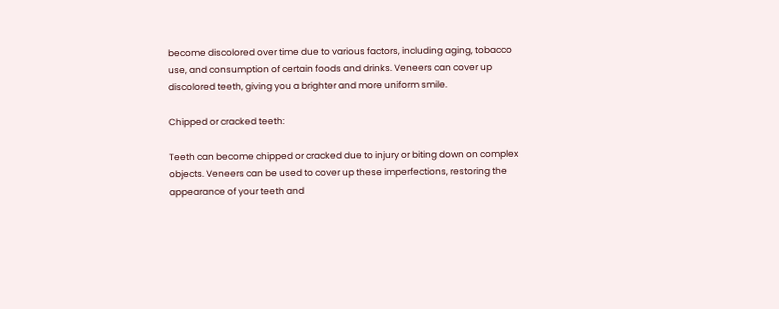become discolored over time due to various factors, including aging, tobacco use, and consumption of certain foods and drinks. Veneers can cover up discolored teeth, giving you a brighter and more uniform smile.

Chipped or cracked teeth:

Teeth can become chipped or cracked due to injury or biting down on complex objects. Veneers can be used to cover up these imperfections, restoring the appearance of your teeth and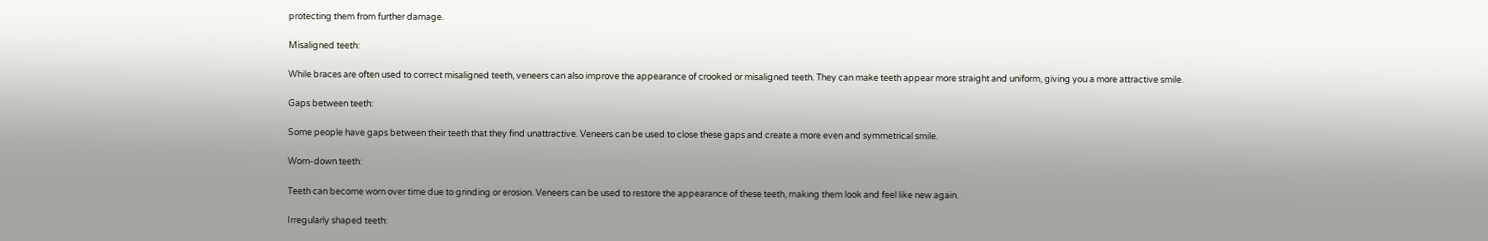protecting them from further damage.

Misaligned teeth:

While braces are often used to correct misaligned teeth, veneers can also improve the appearance of crooked or misaligned teeth. They can make teeth appear more straight and uniform, giving you a more attractive smile.

Gaps between teeth:

Some people have gaps between their teeth that they find unattractive. Veneers can be used to close these gaps and create a more even and symmetrical smile.

Worn-down teeth:

Teeth can become worn over time due to grinding or erosion. Veneers can be used to restore the appearance of these teeth, making them look and feel like new again.

Irregularly shaped teeth: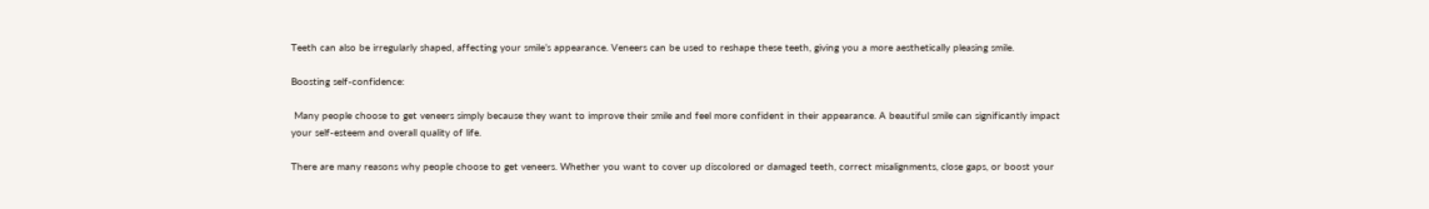Teeth can also be irregularly shaped, affecting your smile’s appearance. Veneers can be used to reshape these teeth, giving you a more aesthetically pleasing smile.

Boosting self-confidence:

 Many people choose to get veneers simply because they want to improve their smile and feel more confident in their appearance. A beautiful smile can significantly impact your self-esteem and overall quality of life.

There are many reasons why people choose to get veneers. Whether you want to cover up discolored or damaged teeth, correct misalignments, close gaps, or boost your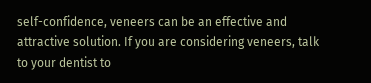self-confidence, veneers can be an effective and attractive solution. If you are considering veneers, talk to your dentist to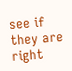see if they are right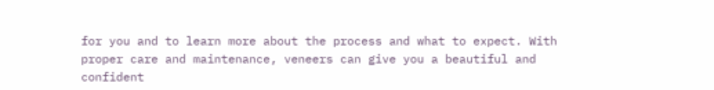for you and to learn more about the process and what to expect. With proper care and maintenance, veneers can give you a beautiful and confident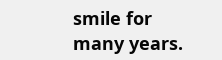smile for many years.